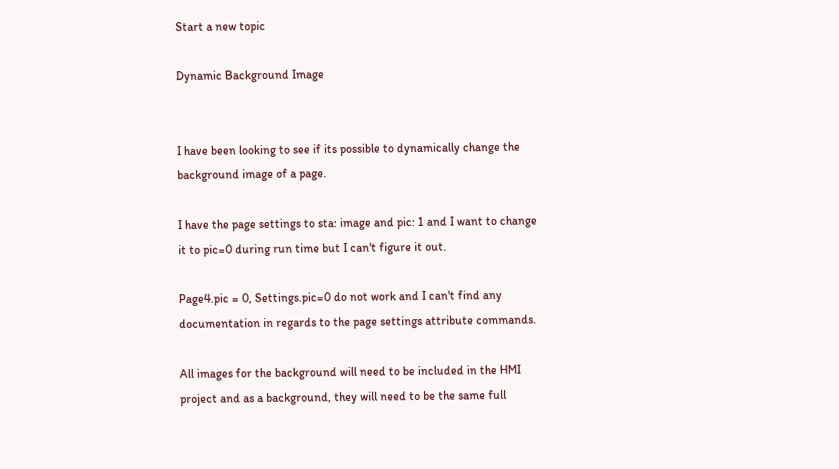Start a new topic

Dynamic Background Image


I have been looking to see if its possible to dynamically change the background image of a page.

I have the page settings to sta: image and pic: 1 and I want to change it to pic=0 during run time but I can't figure it out.

Page4.pic = 0, Settings.pic=0 do not work and I can't find any documentation in regards to the page settings attribute commands.

All images for the background will need to be included in the HMI project and as a background, they will need to be the same full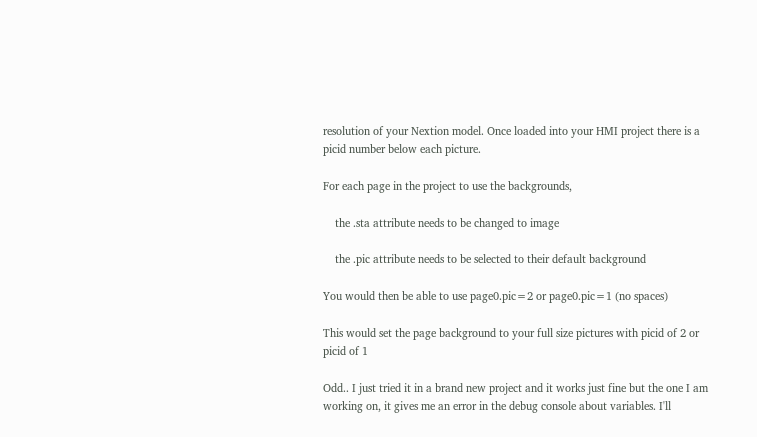resolution of your Nextion model. Once loaded into your HMI project there is a picid number below each picture.

For each page in the project to use the backgrounds,

    the .sta attribute needs to be changed to image

    the .pic attribute needs to be selected to their default background

You would then be able to use page0.pic=2 or page0.pic=1 (no spaces)

This would set the page background to your full size pictures with picid of 2 or picid of 1

Odd.. I just tried it in a brand new project and it works just fine but the one I am working on, it gives me an error in the debug console about variables. I'll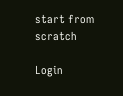start from scratch

Login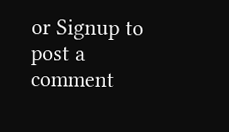or Signup to post a comment